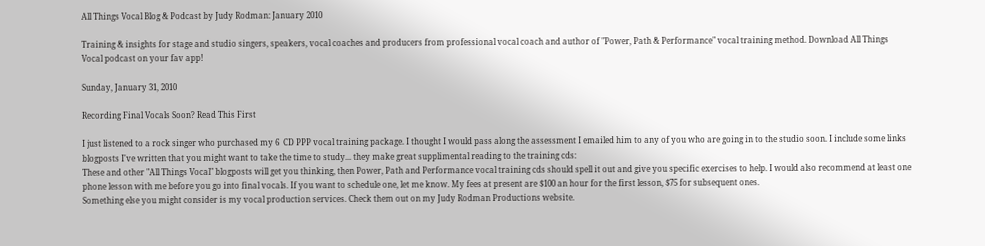All Things Vocal Blog & Podcast by Judy Rodman: January 2010

Training & insights for stage and studio singers, speakers, vocal coaches and producers from professional vocal coach and author of "Power, Path & Performance" vocal training method. Download All Things Vocal podcast on your fav app!

Sunday, January 31, 2010

Recording Final Vocals Soon? Read This First

I just listened to a rock singer who purchased my 6  CD PPP vocal training package. I thought I would pass along the assessment I emailed him to any of you who are going in to the studio soon. I include some links blogposts I've written that you might want to take the time to study... they make great supplimental reading to the training cds:
These and other "All Things Vocal" blogposts will get you thinking, then Power, Path and Performance vocal training cds should spell it out and give you specific exercises to help. I would also recommend at least one phone lesson with me before you go into final vocals. If you want to schedule one, let me know. My fees at present are $100 an hour for the first lesson, $75 for subsequent ones.
Something else you might consider is my vocal production services. Check them out on my Judy Rodman Productions website.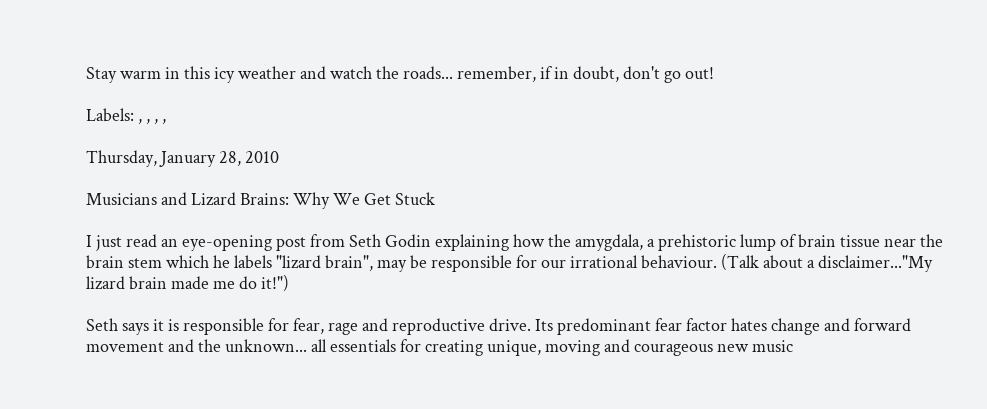Stay warm in this icy weather and watch the roads... remember, if in doubt, don't go out!

Labels: , , , ,

Thursday, January 28, 2010

Musicians and Lizard Brains: Why We Get Stuck

I just read an eye-opening post from Seth Godin explaining how the amygdala, a prehistoric lump of brain tissue near the brain stem which he labels "lizard brain", may be responsible for our irrational behaviour. (Talk about a disclaimer..."My lizard brain made me do it!")

Seth says it is responsible for fear, rage and reproductive drive. Its predominant fear factor hates change and forward movement and the unknown... all essentials for creating unique, moving and courageous new music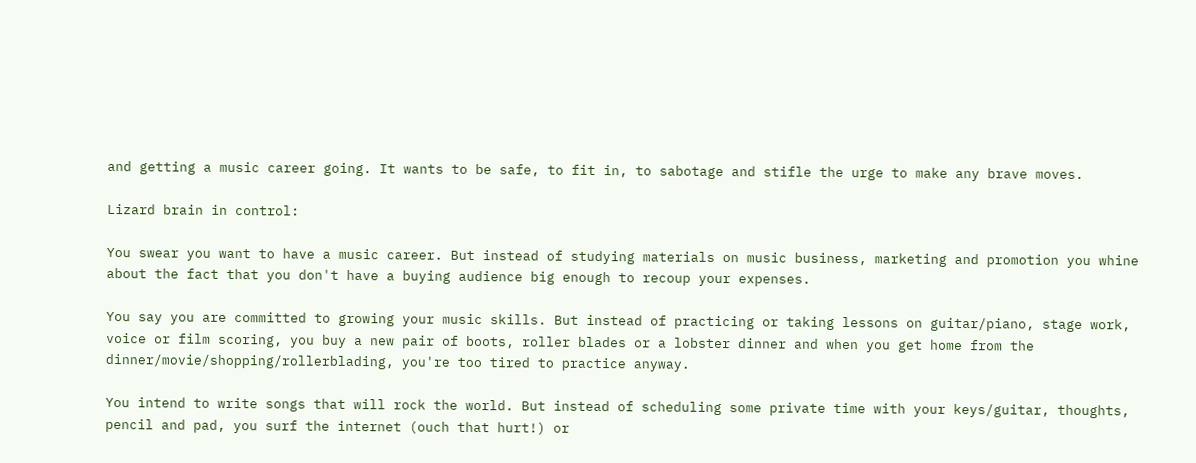and getting a music career going. It wants to be safe, to fit in, to sabotage and stifle the urge to make any brave moves.

Lizard brain in control:

You swear you want to have a music career. But instead of studying materials on music business, marketing and promotion you whine about the fact that you don't have a buying audience big enough to recoup your expenses.

You say you are committed to growing your music skills. But instead of practicing or taking lessons on guitar/piano, stage work, voice or film scoring, you buy a new pair of boots, roller blades or a lobster dinner and when you get home from the dinner/movie/shopping/rollerblading, you're too tired to practice anyway.

You intend to write songs that will rock the world. But instead of scheduling some private time with your keys/guitar, thoughts, pencil and pad, you surf the internet (ouch that hurt!) or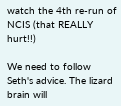watch the 4th re-run of NCIS (that REALLY hurt!!)

We need to follow Seth's advice. The lizard brain will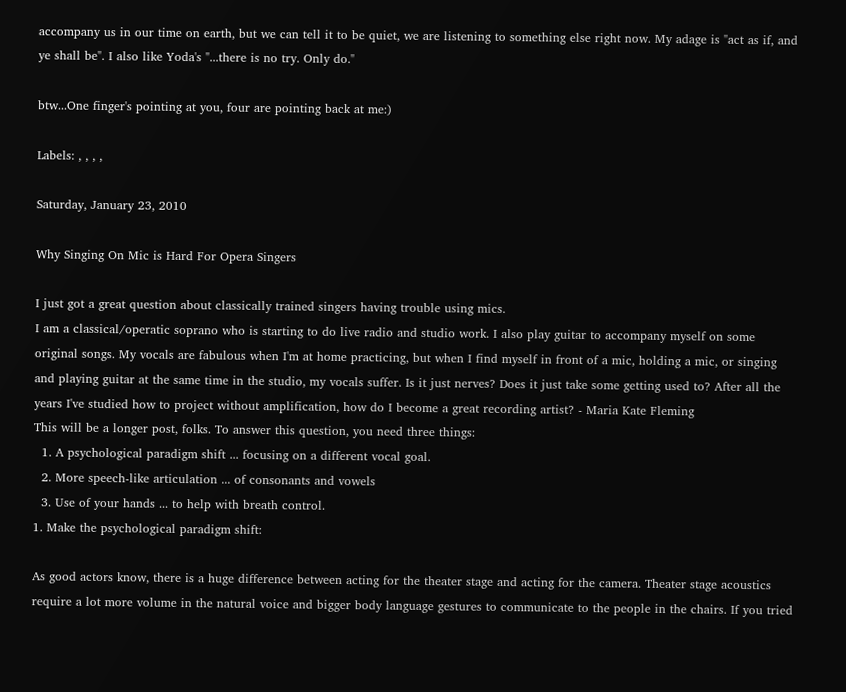accompany us in our time on earth, but we can tell it to be quiet, we are listening to something else right now. My adage is "act as if, and ye shall be". I also like Yoda's "...there is no try. Only do."

btw...One finger's pointing at you, four are pointing back at me:)

Labels: , , , ,

Saturday, January 23, 2010

Why Singing On Mic is Hard For Opera Singers

I just got a great question about classically trained singers having trouble using mics.
I am a classical/operatic soprano who is starting to do live radio and studio work. I also play guitar to accompany myself on some original songs. My vocals are fabulous when I'm at home practicing, but when I find myself in front of a mic, holding a mic, or singing and playing guitar at the same time in the studio, my vocals suffer. Is it just nerves? Does it just take some getting used to? After all the years I've studied how to project without amplification, how do I become a great recording artist? - Maria Kate Fleming
This will be a longer post, folks. To answer this question, you need three things:
  1. A psychological paradigm shift ... focusing on a different vocal goal.
  2. More speech-like articulation ... of consonants and vowels
  3. Use of your hands ... to help with breath control.
1. Make the psychological paradigm shift:

As good actors know, there is a huge difference between acting for the theater stage and acting for the camera. Theater stage acoustics require a lot more volume in the natural voice and bigger body language gestures to communicate to the people in the chairs. If you tried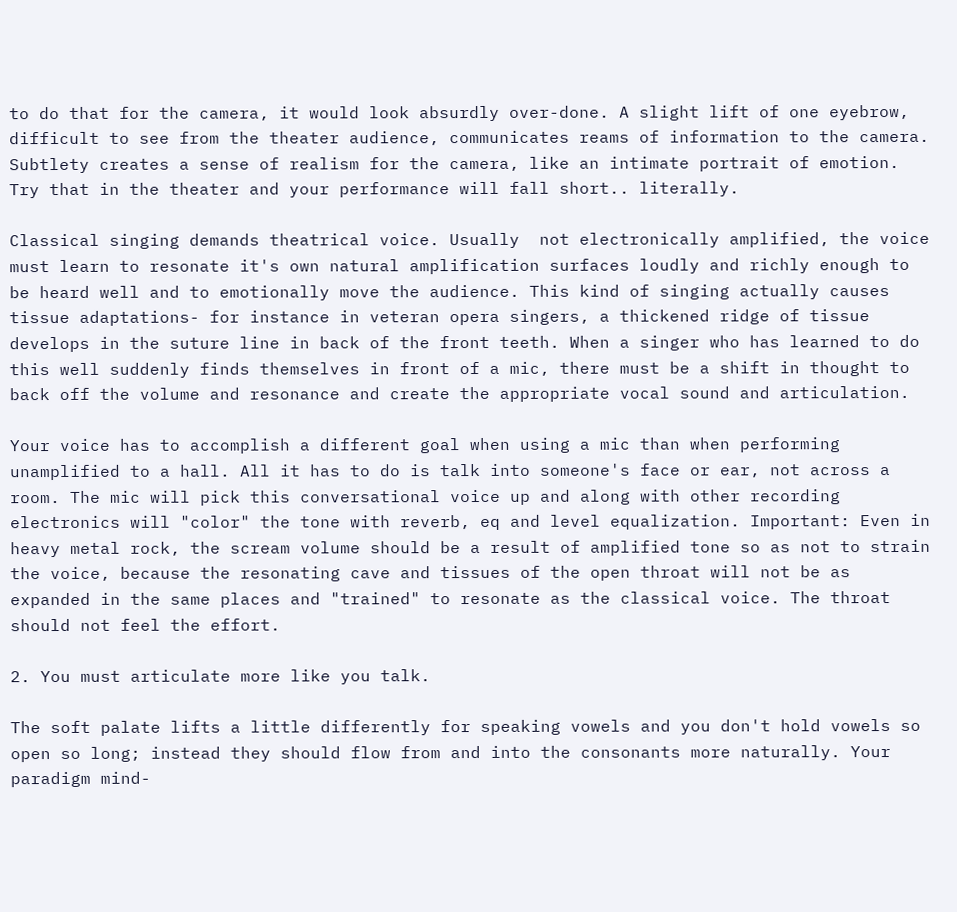to do that for the camera, it would look absurdly over-done. A slight lift of one eyebrow, difficult to see from the theater audience, communicates reams of information to the camera. Subtlety creates a sense of realism for the camera, like an intimate portrait of emotion. Try that in the theater and your performance will fall short.. literally.

Classical singing demands theatrical voice. Usually  not electronically amplified, the voice must learn to resonate it's own natural amplification surfaces loudly and richly enough to be heard well and to emotionally move the audience. This kind of singing actually causes tissue adaptations- for instance in veteran opera singers, a thickened ridge of tissue develops in the suture line in back of the front teeth. When a singer who has learned to do this well suddenly finds themselves in front of a mic, there must be a shift in thought to back off the volume and resonance and create the appropriate vocal sound and articulation.

Your voice has to accomplish a different goal when using a mic than when performing unamplified to a hall. All it has to do is talk into someone's face or ear, not across a room. The mic will pick this conversational voice up and along with other recording electronics will "color" the tone with reverb, eq and level equalization. Important: Even in heavy metal rock, the scream volume should be a result of amplified tone so as not to strain the voice, because the resonating cave and tissues of the open throat will not be as expanded in the same places and "trained" to resonate as the classical voice. The throat should not feel the effort.

2. You must articulate more like you talk.

The soft palate lifts a little differently for speaking vowels and you don't hold vowels so open so long; instead they should flow from and into the consonants more naturally. Your paradigm mind-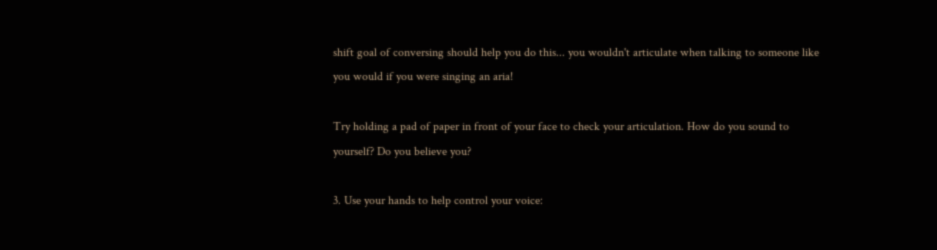shift goal of conversing should help you do this... you wouldn't articulate when talking to someone like you would if you were singing an aria!

Try holding a pad of paper in front of your face to check your articulation. How do you sound to yourself? Do you believe you?

3. Use your hands to help control your voice: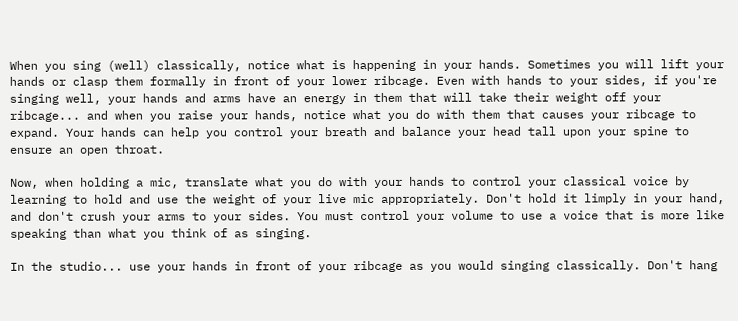When you sing (well) classically, notice what is happening in your hands. Sometimes you will lift your hands or clasp them formally in front of your lower ribcage. Even with hands to your sides, if you're singing well, your hands and arms have an energy in them that will take their weight off your ribcage... and when you raise your hands, notice what you do with them that causes your ribcage to expand. Your hands can help you control your breath and balance your head tall upon your spine to ensure an open throat.

Now, when holding a mic, translate what you do with your hands to control your classical voice by learning to hold and use the weight of your live mic appropriately. Don't hold it limply in your hand, and don't crush your arms to your sides. You must control your volume to use a voice that is more like speaking than what you think of as singing.

In the studio... use your hands in front of your ribcage as you would singing classically. Don't hang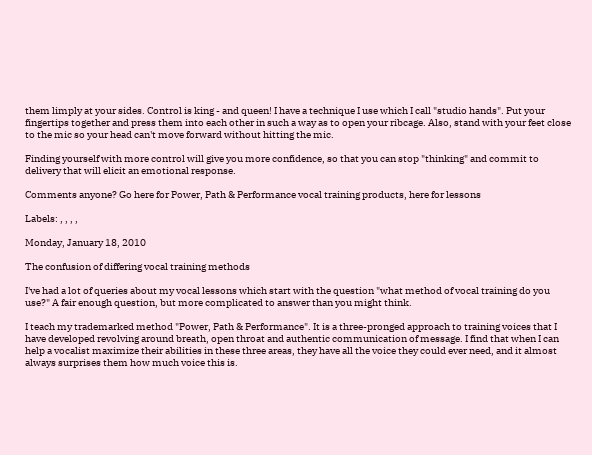them limply at your sides. Control is king - and queen! I have a technique I use which I call "studio hands". Put your fingertips together and press them into each other in such a way as to open your ribcage. Also, stand with your feet close to the mic so your head can't move forward without hitting the mic.

Finding yourself with more control will give you more confidence, so that you can stop "thinking" and commit to delivery that will elicit an emotional response.

Comments anyone? Go here for Power, Path & Performance vocal training products, here for lessons

Labels: , , , ,

Monday, January 18, 2010

The confusion of differing vocal training methods

I've had a lot of queries about my vocal lessons which start with the question "what method of vocal training do you use?" A fair enough question, but more complicated to answer than you might think.

I teach my trademarked method "Power, Path & Performance". It is a three-pronged approach to training voices that I have developed revolving around breath, open throat and authentic communication of message. I find that when I can help a vocalist maximize their abilities in these three areas, they have all the voice they could ever need, and it almost always surprises them how much voice this is.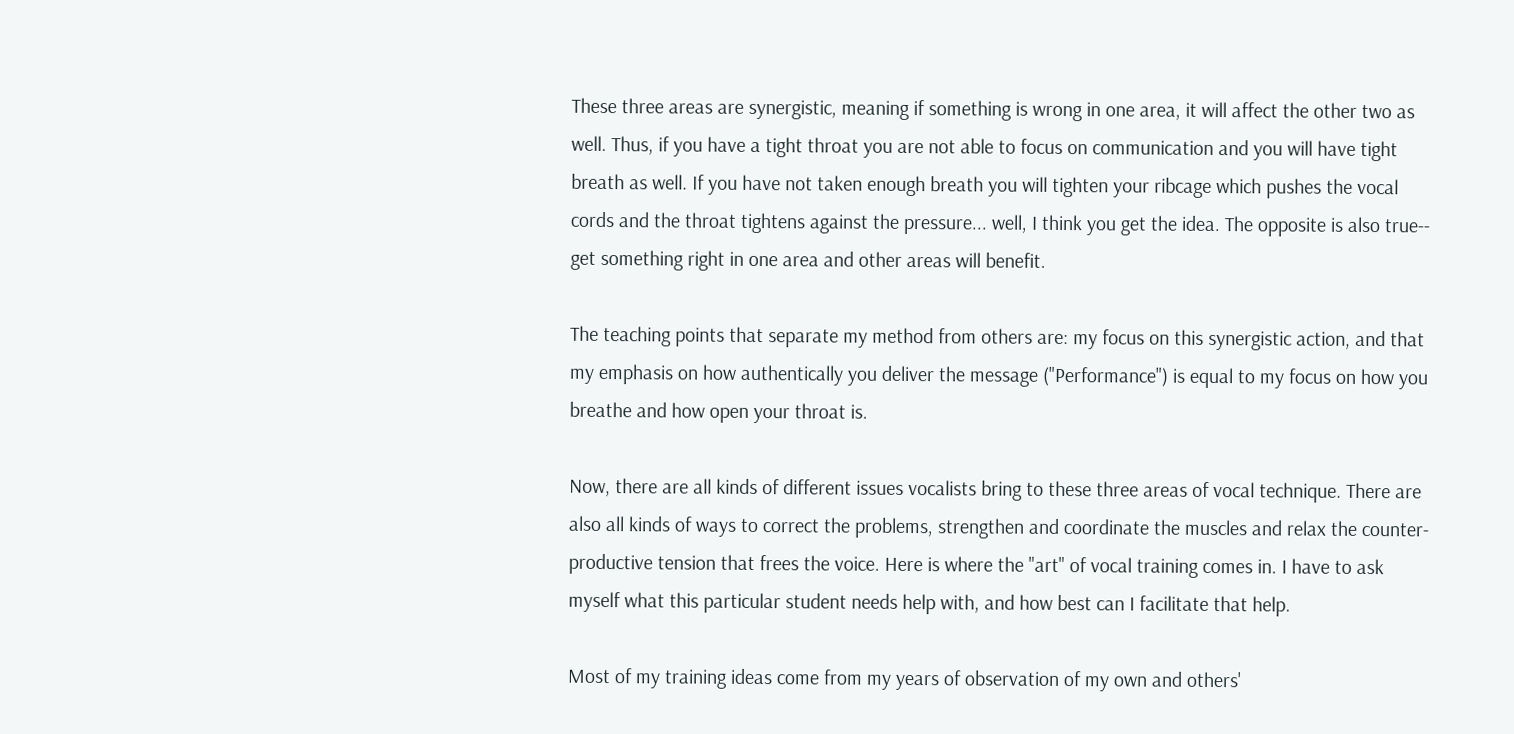These three areas are synergistic, meaning if something is wrong in one area, it will affect the other two as well. Thus, if you have a tight throat you are not able to focus on communication and you will have tight breath as well. If you have not taken enough breath you will tighten your ribcage which pushes the vocal cords and the throat tightens against the pressure... well, I think you get the idea. The opposite is also true-- get something right in one area and other areas will benefit.

The teaching points that separate my method from others are: my focus on this synergistic action, and that my emphasis on how authentically you deliver the message ("Performance") is equal to my focus on how you breathe and how open your throat is.

Now, there are all kinds of different issues vocalists bring to these three areas of vocal technique. There are also all kinds of ways to correct the problems, strengthen and coordinate the muscles and relax the counter-productive tension that frees the voice. Here is where the "art" of vocal training comes in. I have to ask myself what this particular student needs help with, and how best can I facilitate that help.

Most of my training ideas come from my years of observation of my own and others'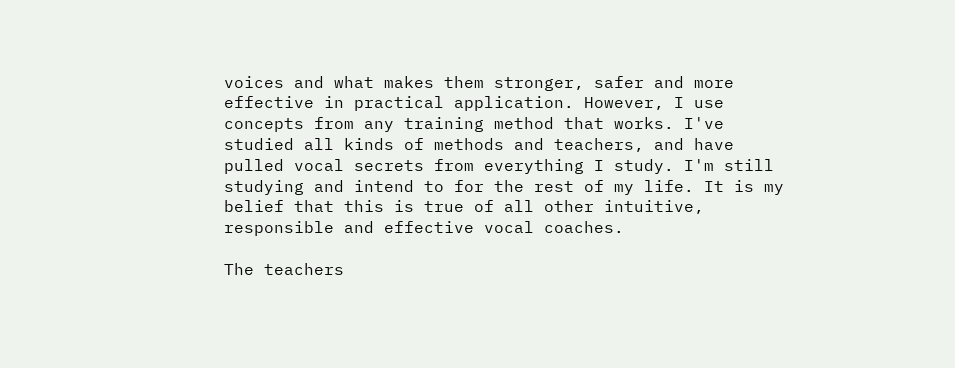voices and what makes them stronger, safer and more effective in practical application. However, I use concepts from any training method that works. I've studied all kinds of methods and teachers, and have pulled vocal secrets from everything I study. I'm still studying and intend to for the rest of my life. It is my belief that this is true of all other intuitive, responsible and effective vocal coaches.

The teachers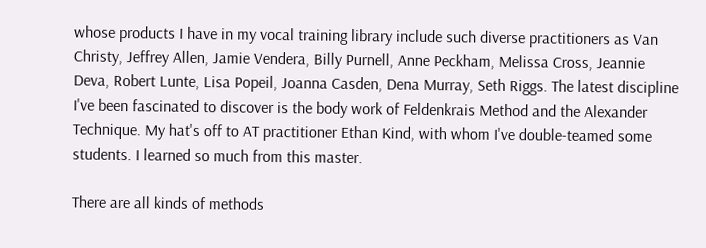whose products I have in my vocal training library include such diverse practitioners as Van Christy, Jeffrey Allen, Jamie Vendera, Billy Purnell, Anne Peckham, Melissa Cross, Jeannie Deva, Robert Lunte, Lisa Popeil, Joanna Casden, Dena Murray, Seth Riggs. The latest discipline I've been fascinated to discover is the body work of Feldenkrais Method and the Alexander Technique. My hat's off to AT practitioner Ethan Kind, with whom I've double-teamed some students. I learned so much from this master.

There are all kinds of methods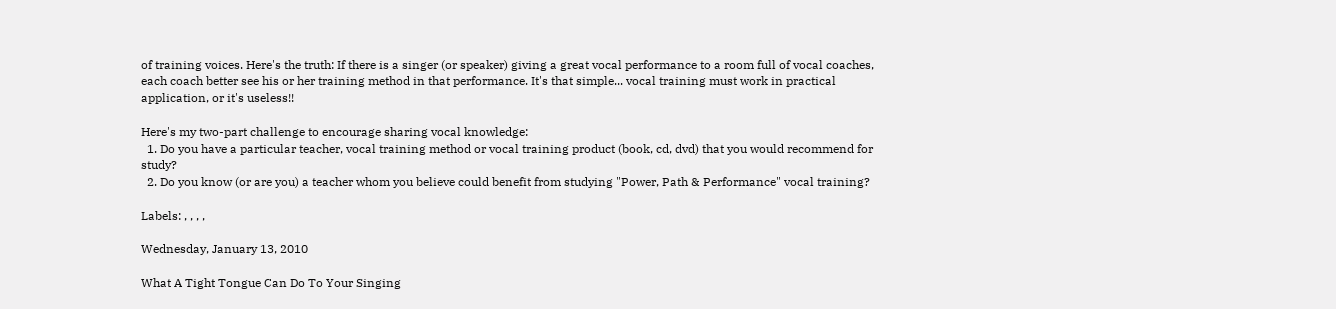of training voices. Here's the truth: If there is a singer (or speaker) giving a great vocal performance to a room full of vocal coaches, each coach better see his or her training method in that performance. It's that simple... vocal training must work in practical application, or it's useless!!

Here's my two-part challenge to encourage sharing vocal knowledge:
  1. Do you have a particular teacher, vocal training method or vocal training product (book, cd, dvd) that you would recommend for study?
  2. Do you know (or are you) a teacher whom you believe could benefit from studying "Power, Path & Performance" vocal training?

Labels: , , , ,

Wednesday, January 13, 2010

What A Tight Tongue Can Do To Your Singing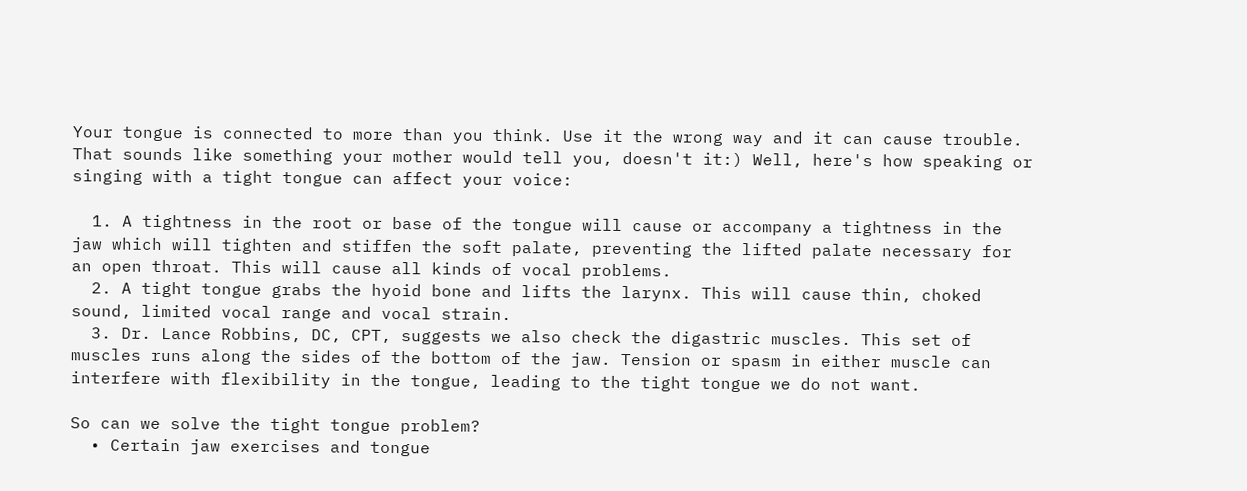Your tongue is connected to more than you think. Use it the wrong way and it can cause trouble.
That sounds like something your mother would tell you, doesn't it:) Well, here's how speaking or singing with a tight tongue can affect your voice:

  1. A tightness in the root or base of the tongue will cause or accompany a tightness in the jaw which will tighten and stiffen the soft palate, preventing the lifted palate necessary for an open throat. This will cause all kinds of vocal problems.
  2. A tight tongue grabs the hyoid bone and lifts the larynx. This will cause thin, choked sound, limited vocal range and vocal strain.
  3. Dr. Lance Robbins, DC, CPT, suggests we also check the digastric muscles. This set of muscles runs along the sides of the bottom of the jaw. Tension or spasm in either muscle can interfere with flexibility in the tongue, leading to the tight tongue we do not want.

So can we solve the tight tongue problem?
  • Certain jaw exercises and tongue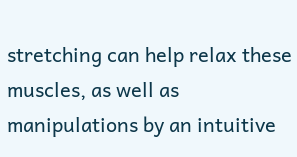stretching can help relax these muscles, as well as manipulations by an intuitive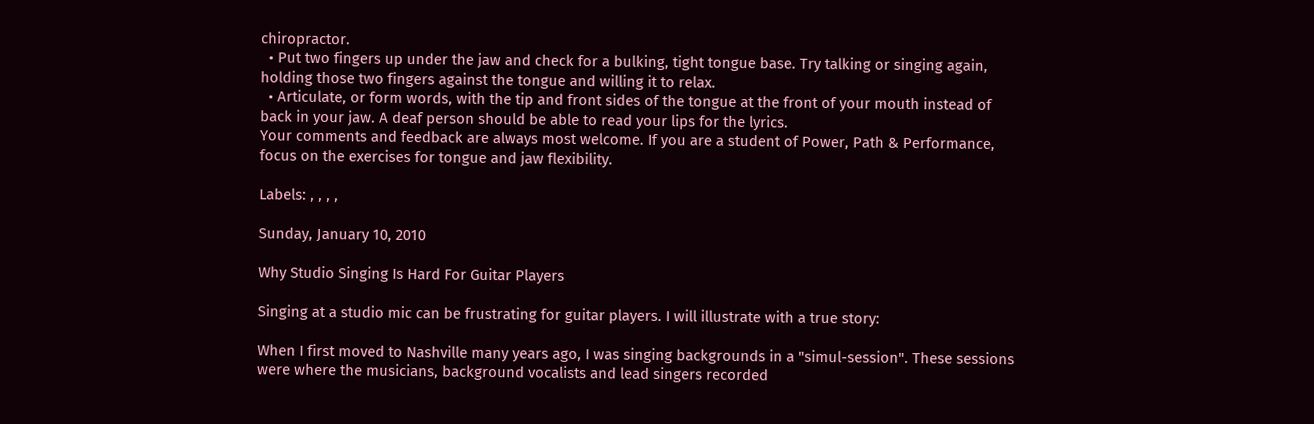chiropractor.
  • Put two fingers up under the jaw and check for a bulking, tight tongue base. Try talking or singing again, holding those two fingers against the tongue and willing it to relax.
  • Articulate, or form words, with the tip and front sides of the tongue at the front of your mouth instead of back in your jaw. A deaf person should be able to read your lips for the lyrics.
Your comments and feedback are always most welcome. If you are a student of Power, Path & Performance, focus on the exercises for tongue and jaw flexibility.

Labels: , , , ,

Sunday, January 10, 2010

Why Studio Singing Is Hard For Guitar Players

Singing at a studio mic can be frustrating for guitar players. I will illustrate with a true story:

When I first moved to Nashville many years ago, I was singing backgrounds in a "simul-session". These sessions were where the musicians, background vocalists and lead singers recorded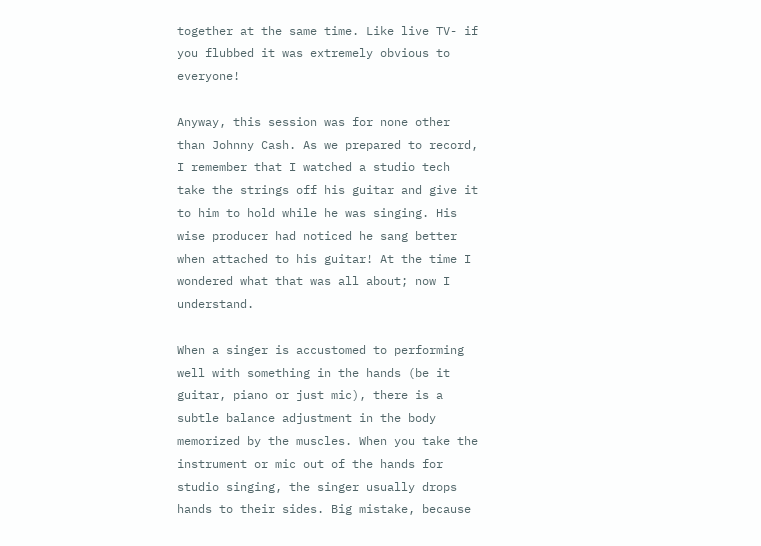together at the same time. Like live TV- if you flubbed it was extremely obvious to everyone!

Anyway, this session was for none other than Johnny Cash. As we prepared to record, I remember that I watched a studio tech take the strings off his guitar and give it to him to hold while he was singing. His wise producer had noticed he sang better when attached to his guitar! At the time I wondered what that was all about; now I understand.

When a singer is accustomed to performing well with something in the hands (be it guitar, piano or just mic), there is a subtle balance adjustment in the body memorized by the muscles. When you take the instrument or mic out of the hands for studio singing, the singer usually drops hands to their sides. Big mistake, because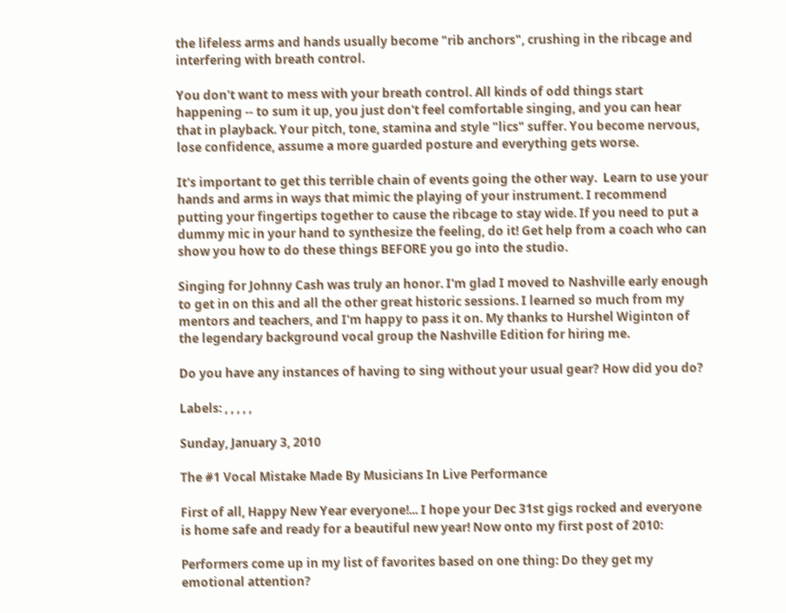the lifeless arms and hands usually become "rib anchors", crushing in the ribcage and interfering with breath control.

You don't want to mess with your breath control. All kinds of odd things start happening -- to sum it up, you just don't feel comfortable singing, and you can hear that in playback. Your pitch, tone, stamina and style "lics" suffer. You become nervous, lose confidence, assume a more guarded posture and everything gets worse.

It's important to get this terrible chain of events going the other way.  Learn to use your hands and arms in ways that mimic the playing of your instrument. I recommend putting your fingertips together to cause the ribcage to stay wide. If you need to put a dummy mic in your hand to synthesize the feeling, do it! Get help from a coach who can show you how to do these things BEFORE you go into the studio.

Singing for Johnny Cash was truly an honor. I'm glad I moved to Nashville early enough to get in on this and all the other great historic sessions. I learned so much from my mentors and teachers, and I'm happy to pass it on. My thanks to Hurshel Wiginton of the legendary background vocal group the Nashville Edition for hiring me.

Do you have any instances of having to sing without your usual gear? How did you do?

Labels: , , , , ,

Sunday, January 3, 2010

The #1 Vocal Mistake Made By Musicians In Live Performance

First of all, Happy New Year everyone!... I hope your Dec 31st gigs rocked and everyone is home safe and ready for a beautiful new year! Now onto my first post of 2010:

Performers come up in my list of favorites based on one thing: Do they get my emotional attention?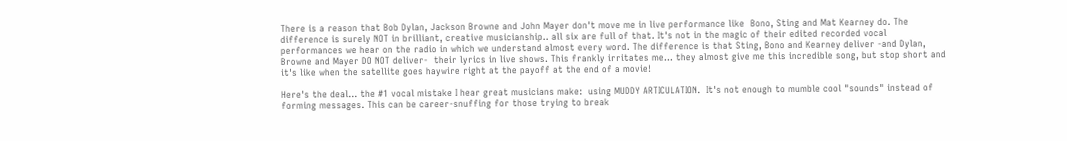There is a reason that Bob Dylan, Jackson Browne and John Mayer don't move me in live performance like  Bono, Sting and Mat Kearney do. The difference is surely NOT in brilliant, creative musicianship.. all six are full of that. It's not in the magic of their edited recorded vocal performances we hear on the radio in which we understand almost every word. The difference is that Sting, Bono and Kearney deliver -and Dylan, Browne and Mayer DO NOT deliver-  their lyrics in live shows. This frankly irritates me... they almost give me this incredible song, but stop short and it's like when the satellite goes haywire right at the payoff at the end of a movie!

Here's the deal... the #1 vocal mistake I hear great musicians make:  using MUDDY ARTICULATION.  It's not enough to mumble cool "sounds" instead of forming messages. This can be career-snuffing for those trying to break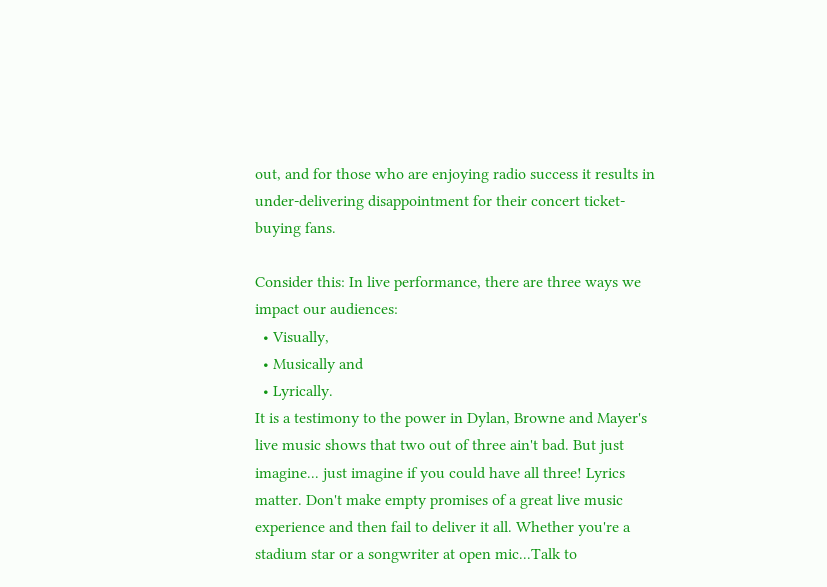out, and for those who are enjoying radio success it results in under-delivering disappointment for their concert ticket-buying fans.

Consider this: In live performance, there are three ways we impact our audiences:
  • Visually,
  • Musically and
  • Lyrically.
It is a testimony to the power in Dylan, Browne and Mayer's live music shows that two out of three ain't bad. But just imagine... just imagine if you could have all three! Lyrics matter. Don't make empty promises of a great live music experience and then fail to deliver it all. Whether you're a stadium star or a songwriter at open mic...Talk to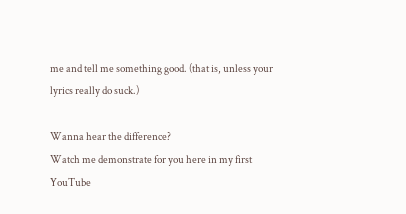me and tell me something good. (that is, unless your lyrics really do suck.)

Wanna hear the difference?
Watch me demonstrate for you here in my first YouTube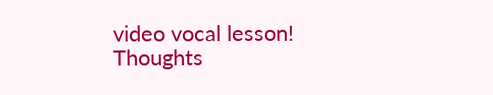video vocal lesson!
Thoughts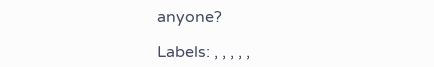anyone?

Labels: , , , , ,